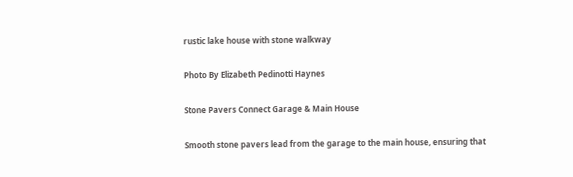rustic lake house with stone walkway

Photo By Elizabeth Pedinotti Haynes

Stone Pavers Connect Garage & Main House

Smooth stone pavers lead from the garage to the main house, ensuring that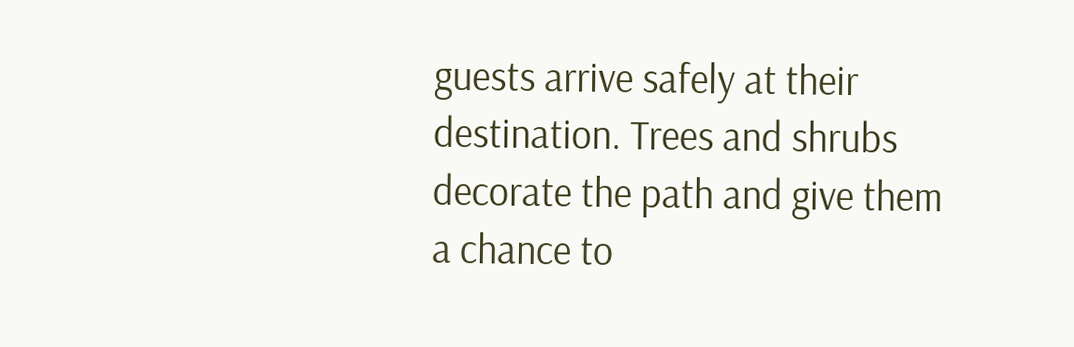guests arrive safely at their destination. Trees and shrubs decorate the path and give them a chance to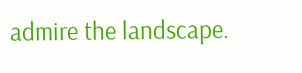admire the landscape.